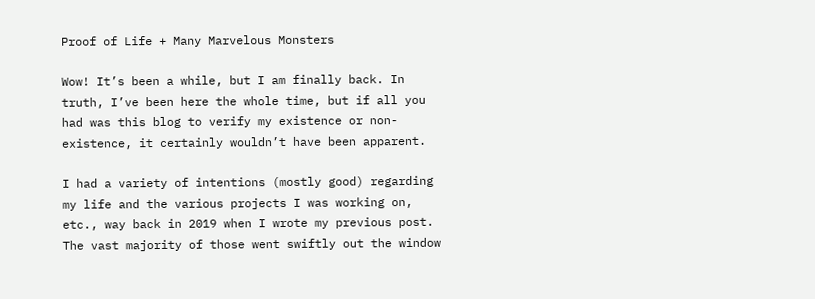Proof of Life + Many Marvelous Monsters

Wow! It’s been a while, but I am finally back. In truth, I’ve been here the whole time, but if all you had was this blog to verify my existence or non-existence, it certainly wouldn’t have been apparent.

I had a variety of intentions (mostly good) regarding my life and the various projects I was working on, etc., way back in 2019 when I wrote my previous post. The vast majority of those went swiftly out the window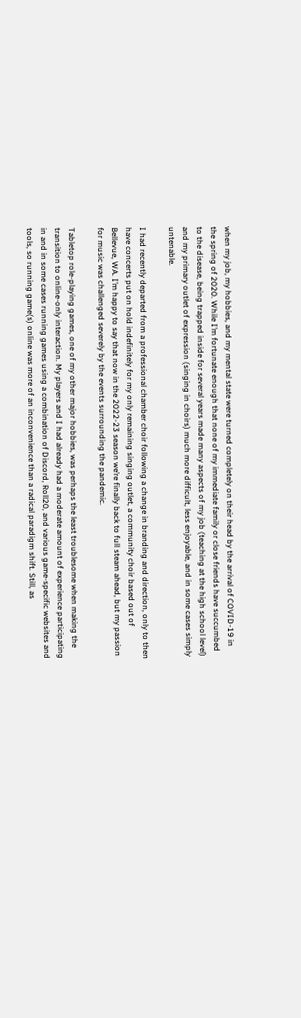when my job, my hobbies, and my mental state were turned completely on their head by the arrival of COVID-19 in the spring of 2020. While I’m fortunate enough that none of my immediate family or close friends have succumbed to the disease, being trapped inside for several years made many aspects of my job (teaching at the high school level) and my primary outlet of expression (singing in choirs) much more difficult, less enjoyable, and in some cases simply untenable.

I had recently departed from a professional chamber choir following a change in branding and direction, only to then have concerts put on hold indefinitely for my only remaining singing outlet, a community choir based out of Bellevue, WA. I’m happy to say that now in the 2022-23 season we’re finally back to full steam ahead, but my passion for music was challenged severely by the events surrounding the pandemic.

Tabletop role-playing games, one of my other major hobbies, was perhaps the least troublesome when making the transition to online-only interaction. My players and I had already had a moderate amount of experience participating in and in some cases running games using a combination of Discord, Roll20, and various game-specific websites and tools, so running game(s) online was more of an inconvenience than a radical paradigm shift. Still, as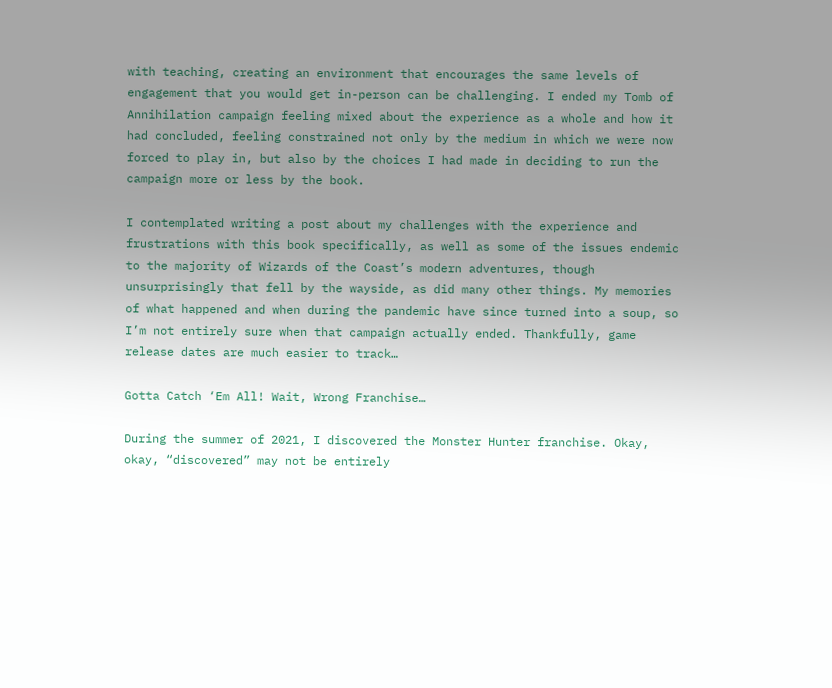with teaching, creating an environment that encourages the same levels of engagement that you would get in-person can be challenging. I ended my Tomb of Annihilation campaign feeling mixed about the experience as a whole and how it had concluded, feeling constrained not only by the medium in which we were now forced to play in, but also by the choices I had made in deciding to run the campaign more or less by the book.

I contemplated writing a post about my challenges with the experience and frustrations with this book specifically, as well as some of the issues endemic to the majority of Wizards of the Coast’s modern adventures, though unsurprisingly that fell by the wayside, as did many other things. My memories of what happened and when during the pandemic have since turned into a soup, so I’m not entirely sure when that campaign actually ended. Thankfully, game release dates are much easier to track…

Gotta Catch ‘Em All! Wait, Wrong Franchise…

During the summer of 2021, I discovered the Monster Hunter franchise. Okay, okay, “discovered” may not be entirely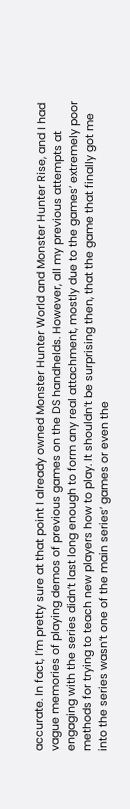accurate. In fact, I’m pretty sure at that point I already owned Monster Hunter World and Monster Hunter Rise, and I had vague memories of playing demos of previous games on the DS handhelds. However, all my previous attempts at engaging with the series didn’t last long enough to form any real attachment, mostly due to the games’ extremely poor methods for trying to teach new players how to play. It shouldn’t be surprising then, that the game that finally got me into the series wasn’t one of the main series’ games or even the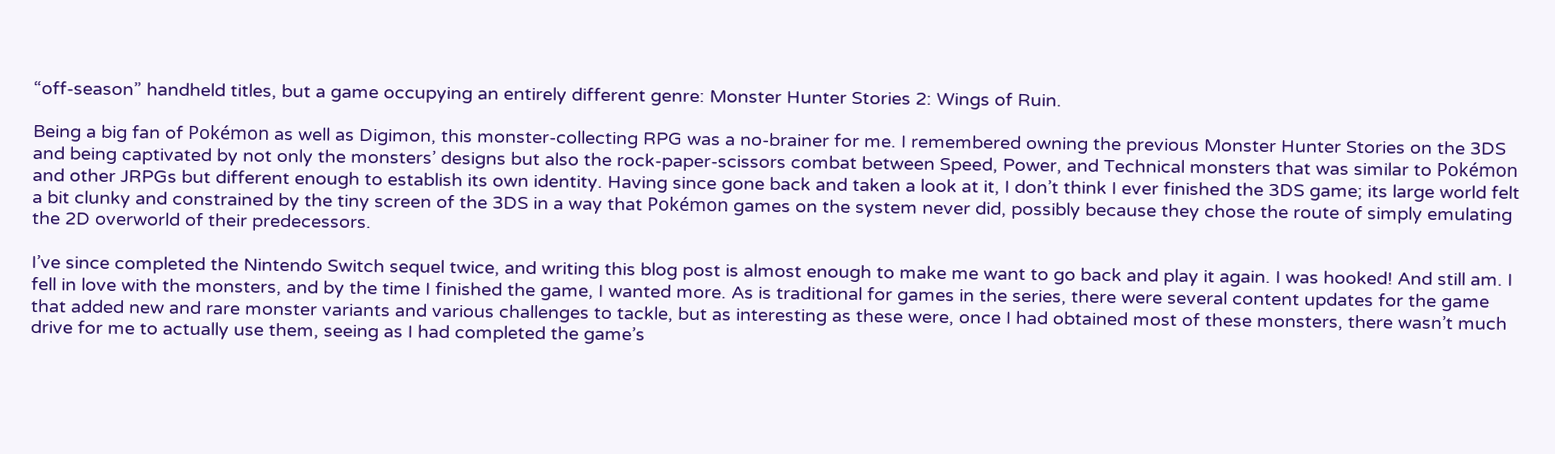“off-season” handheld titles, but a game occupying an entirely different genre: Monster Hunter Stories 2: Wings of Ruin.

Being a big fan of Pokémon as well as Digimon, this monster-collecting RPG was a no-brainer for me. I remembered owning the previous Monster Hunter Stories on the 3DS and being captivated by not only the monsters’ designs but also the rock-paper-scissors combat between Speed, Power, and Technical monsters that was similar to Pokémon and other JRPGs but different enough to establish its own identity. Having since gone back and taken a look at it, I don’t think I ever finished the 3DS game; its large world felt a bit clunky and constrained by the tiny screen of the 3DS in a way that Pokémon games on the system never did, possibly because they chose the route of simply emulating the 2D overworld of their predecessors.

I’ve since completed the Nintendo Switch sequel twice, and writing this blog post is almost enough to make me want to go back and play it again. I was hooked! And still am. I fell in love with the monsters, and by the time I finished the game, I wanted more. As is traditional for games in the series, there were several content updates for the game that added new and rare monster variants and various challenges to tackle, but as interesting as these were, once I had obtained most of these monsters, there wasn’t much drive for me to actually use them, seeing as I had completed the game’s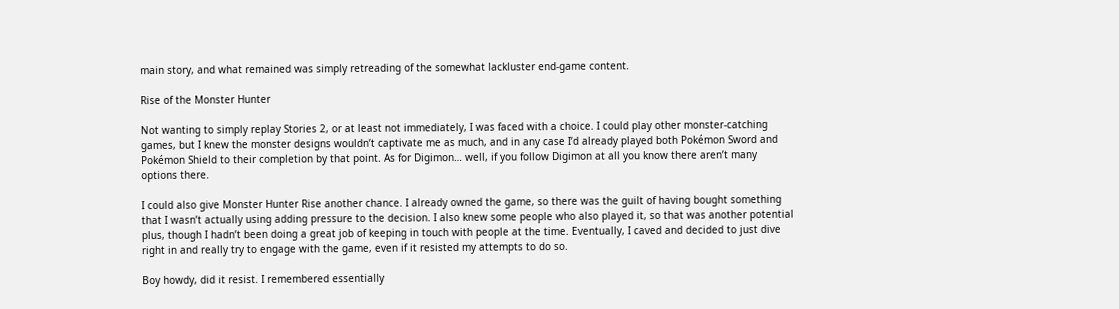main story, and what remained was simply retreading of the somewhat lackluster end-game content.

Rise of the Monster Hunter

Not wanting to simply replay Stories 2, or at least not immediately, I was faced with a choice. I could play other monster-catching games, but I knew the monster designs wouldn’t captivate me as much, and in any case I’d already played both Pokémon Sword and Pokémon Shield to their completion by that point. As for Digimon… well, if you follow Digimon at all you know there aren’t many options there.

I could also give Monster Hunter Rise another chance. I already owned the game, so there was the guilt of having bought something that I wasn’t actually using adding pressure to the decision. I also knew some people who also played it, so that was another potential plus, though I hadn’t been doing a great job of keeping in touch with people at the time. Eventually, I caved and decided to just dive right in and really try to engage with the game, even if it resisted my attempts to do so.

Boy howdy, did it resist. I remembered essentially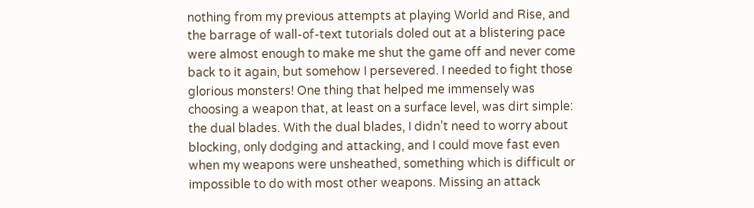nothing from my previous attempts at playing World and Rise, and the barrage of wall-of-text tutorials doled out at a blistering pace were almost enough to make me shut the game off and never come back to it again, but somehow I persevered. I needed to fight those glorious monsters! One thing that helped me immensely was choosing a weapon that, at least on a surface level, was dirt simple: the dual blades. With the dual blades, I didn’t need to worry about blocking, only dodging and attacking, and I could move fast even when my weapons were unsheathed, something which is difficult or impossible to do with most other weapons. Missing an attack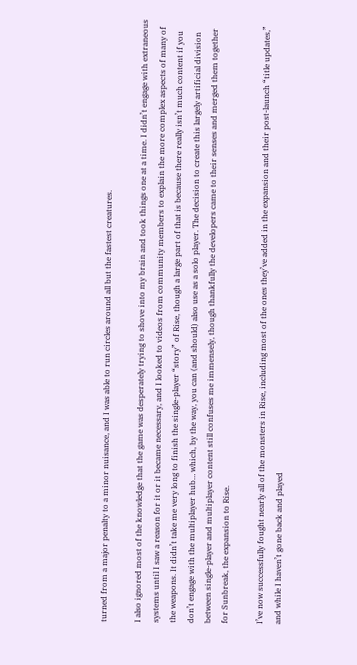turned from a major penalty to a minor nuisance, and I was able to run circles around all but the fastest creatures.

I also ignored most of the knowledge that the game was desperately trying to shove into my brain and took things one at a time. I didn’t engage with extraneous systems until I saw a reason for it or it became necessary, and I looked to videos from community members to explain the more complex aspects of many of the weapons. It didn’t take me very long to finish the single-player “story” of Rise, though a large part of that is because there really isn’t much content if you don’t engage with the multiplayer hub… which, by the way, you can (and should) also use as a solo player. The decision to create this largely artificial division between single-player and multiplayer content still confuses me immensely, though thankfully the developers came to their senses and merged them together for Sunbreak, the expansion to Rise.

I’ve now successfully fought nearly all of the monsters in Rise, including most of the ones they’ve added in the expansion and their post-launch “title updates,” and while I haven’t gone back and played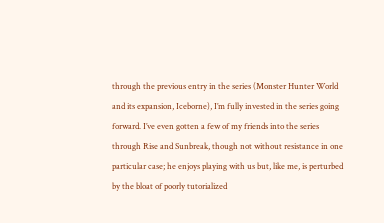through the previous entry in the series (Monster Hunter World and its expansion, Iceborne), I’m fully invested in the series going forward. I’ve even gotten a few of my friends into the series through Rise and Sunbreak, though not without resistance in one particular case; he enjoys playing with us but, like me, is perturbed by the bloat of poorly tutorialized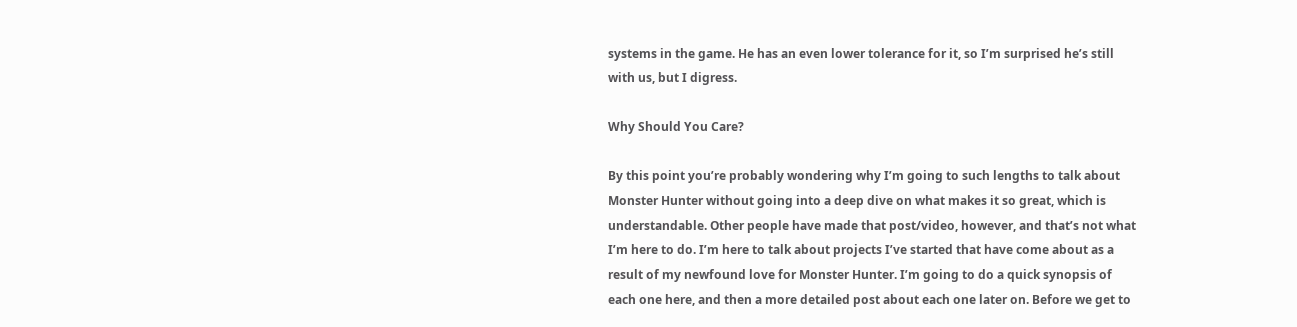systems in the game. He has an even lower tolerance for it, so I’m surprised he’s still with us, but I digress.

Why Should You Care?

By this point you’re probably wondering why I’m going to such lengths to talk about Monster Hunter without going into a deep dive on what makes it so great, which is understandable. Other people have made that post/video, however, and that’s not what I’m here to do. I’m here to talk about projects I’ve started that have come about as a result of my newfound love for Monster Hunter. I’m going to do a quick synopsis of each one here, and then a more detailed post about each one later on. Before we get to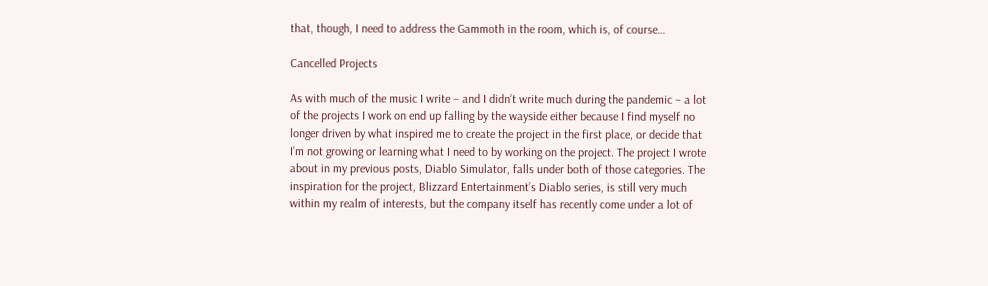that, though, I need to address the Gammoth in the room, which is, of course…

Cancelled Projects

As with much of the music I write – and I didn’t write much during the pandemic – a lot of the projects I work on end up falling by the wayside either because I find myself no longer driven by what inspired me to create the project in the first place, or decide that I’m not growing or learning what I need to by working on the project. The project I wrote about in my previous posts, Diablo Simulator, falls under both of those categories. The inspiration for the project, Blizzard Entertainment’s Diablo series, is still very much within my realm of interests, but the company itself has recently come under a lot of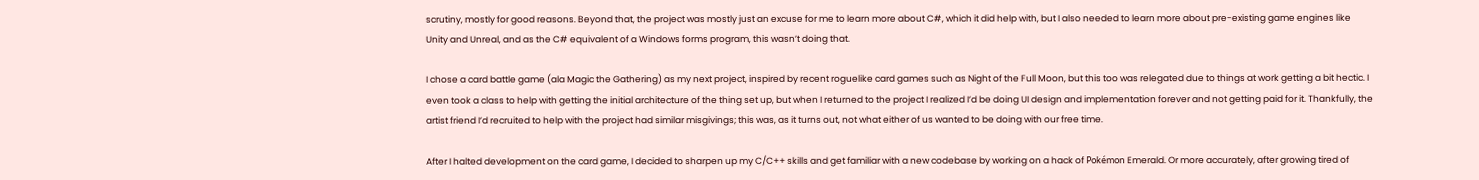scrutiny, mostly for good reasons. Beyond that, the project was mostly just an excuse for me to learn more about C#, which it did help with, but I also needed to learn more about pre-existing game engines like Unity and Unreal, and as the C# equivalent of a Windows forms program, this wasn’t doing that.

I chose a card battle game (ala Magic the Gathering) as my next project, inspired by recent roguelike card games such as Night of the Full Moon, but this too was relegated due to things at work getting a bit hectic. I even took a class to help with getting the initial architecture of the thing set up, but when I returned to the project I realized I’d be doing UI design and implementation forever and not getting paid for it. Thankfully, the artist friend I’d recruited to help with the project had similar misgivings; this was, as it turns out, not what either of us wanted to be doing with our free time.

After I halted development on the card game, I decided to sharpen up my C/C++ skills and get familiar with a new codebase by working on a hack of Pokémon Emerald. Or more accurately, after growing tired of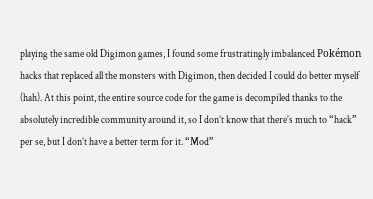playing the same old Digimon games, I found some frustratingly imbalanced Pokémon hacks that replaced all the monsters with Digimon, then decided I could do better myself (hah). At this point, the entire source code for the game is decompiled thanks to the absolutely incredible community around it, so I don’t know that there’s much to “hack” per se, but I don’t have a better term for it. “Mod”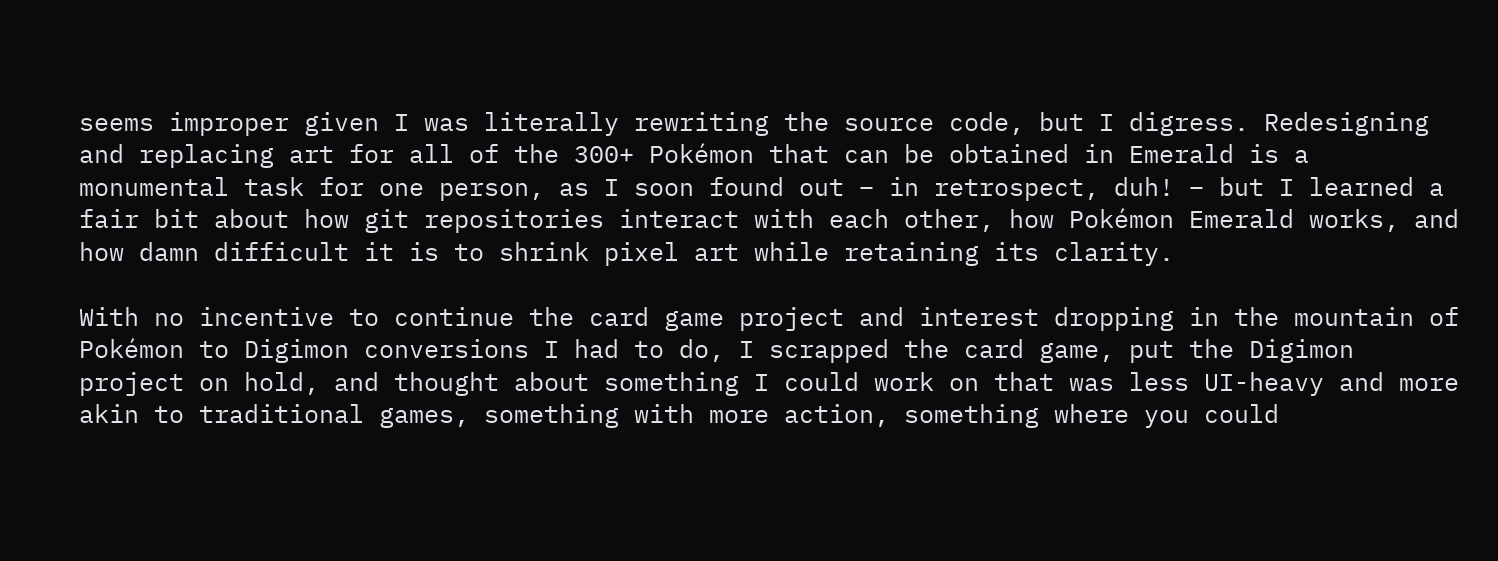seems improper given I was literally rewriting the source code, but I digress. Redesigning and replacing art for all of the 300+ Pokémon that can be obtained in Emerald is a monumental task for one person, as I soon found out – in retrospect, duh! – but I learned a fair bit about how git repositories interact with each other, how Pokémon Emerald works, and how damn difficult it is to shrink pixel art while retaining its clarity.

With no incentive to continue the card game project and interest dropping in the mountain of Pokémon to Digimon conversions I had to do, I scrapped the card game, put the Digimon project on hold, and thought about something I could work on that was less UI-heavy and more akin to traditional games, something with more action, something where you could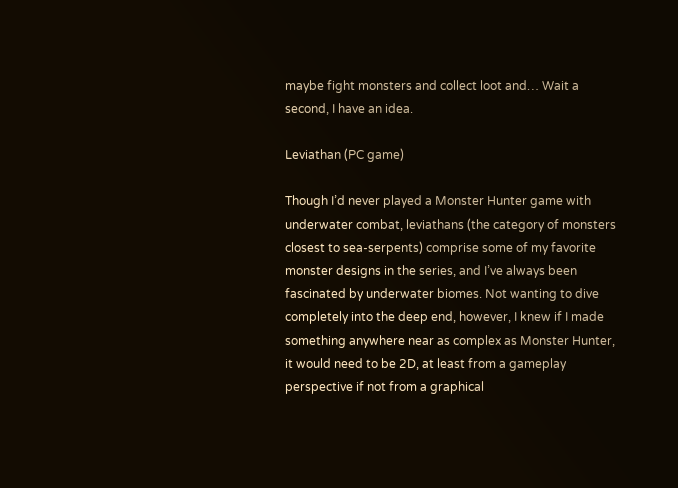maybe fight monsters and collect loot and… Wait a second, I have an idea.

Leviathan (PC game)

Though I’d never played a Monster Hunter game with underwater combat, leviathans (the category of monsters closest to sea-serpents) comprise some of my favorite monster designs in the series, and I’ve always been fascinated by underwater biomes. Not wanting to dive completely into the deep end, however, I knew if I made something anywhere near as complex as Monster Hunter, it would need to be 2D, at least from a gameplay perspective if not from a graphical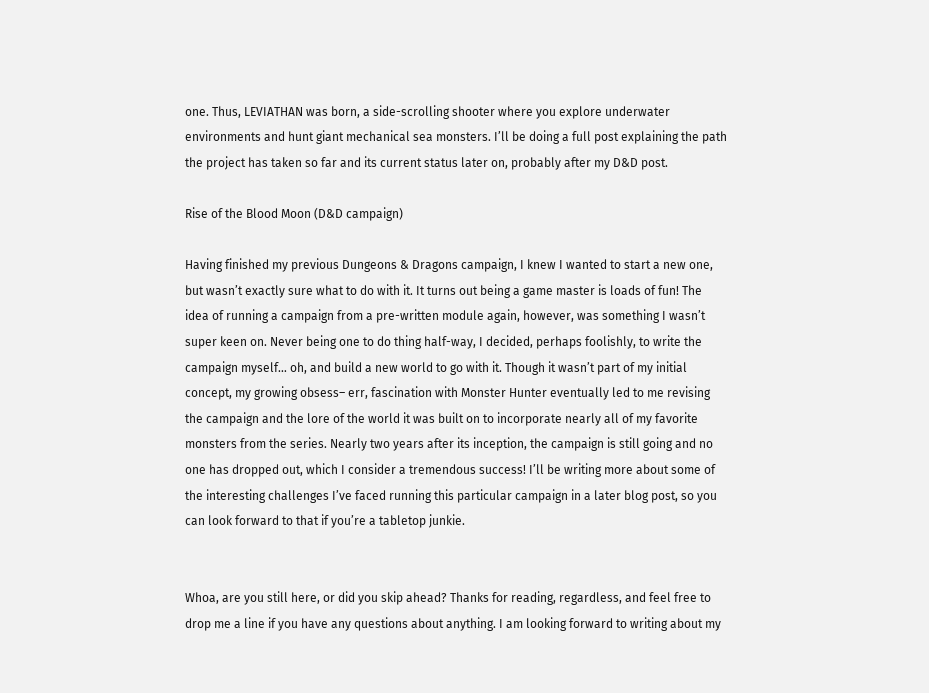one. Thus, LEVIATHAN was born, a side-scrolling shooter where you explore underwater environments and hunt giant mechanical sea monsters. I’ll be doing a full post explaining the path the project has taken so far and its current status later on, probably after my D&D post.

Rise of the Blood Moon (D&D campaign)

Having finished my previous Dungeons & Dragons campaign, I knew I wanted to start a new one, but wasn’t exactly sure what to do with it. It turns out being a game master is loads of fun! The idea of running a campaign from a pre-written module again, however, was something I wasn’t super keen on. Never being one to do thing half-way, I decided, perhaps foolishly, to write the campaign myself… oh, and build a new world to go with it. Though it wasn’t part of my initial concept, my growing obsess– err, fascination with Monster Hunter eventually led to me revising the campaign and the lore of the world it was built on to incorporate nearly all of my favorite monsters from the series. Nearly two years after its inception, the campaign is still going and no one has dropped out, which I consider a tremendous success! I’ll be writing more about some of the interesting challenges I’ve faced running this particular campaign in a later blog post, so you can look forward to that if you’re a tabletop junkie.


Whoa, are you still here, or did you skip ahead? Thanks for reading, regardless, and feel free to drop me a line if you have any questions about anything. I am looking forward to writing about my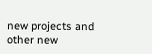new projects and other new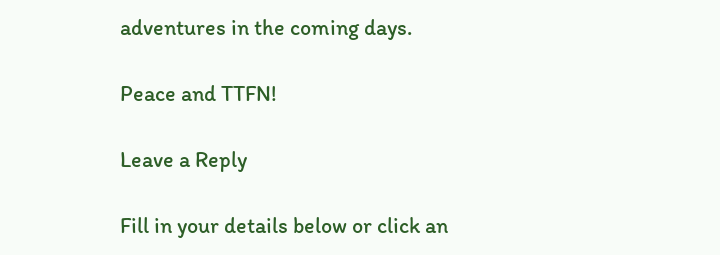adventures in the coming days.

Peace and TTFN!

Leave a Reply

Fill in your details below or click an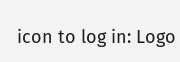icon to log in: Logo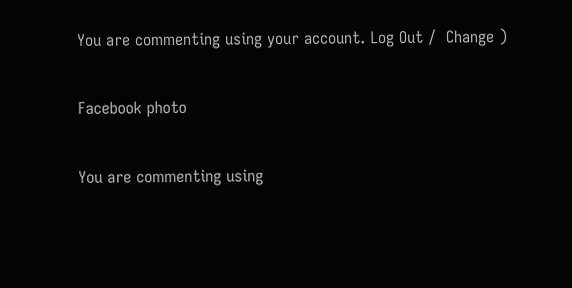You are commenting using your account. Log Out /  Change )

Facebook photo

You are commenting using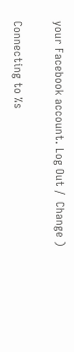your Facebook account. Log Out /  Change )

Connecting to %s